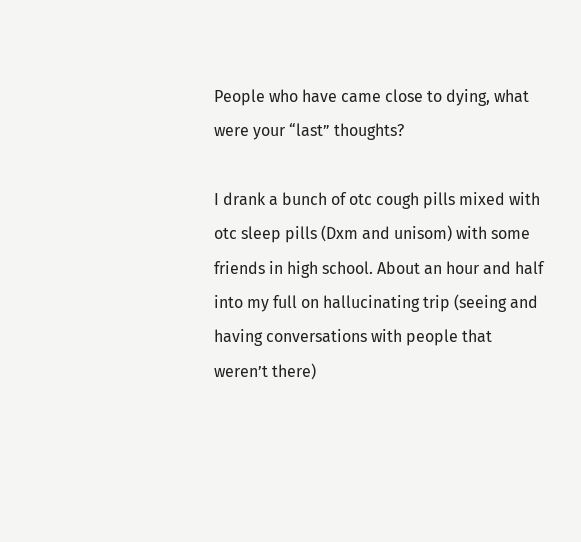People who have came close to dying, what were your “last” thoughts?

I drank a bunch of otc cough pills mixed with otc sleep pills (Dxm and unisom) with some friends in high school. About an hour and half into my full on hallucinating trip (seeing and having conversations with people that weren’t there)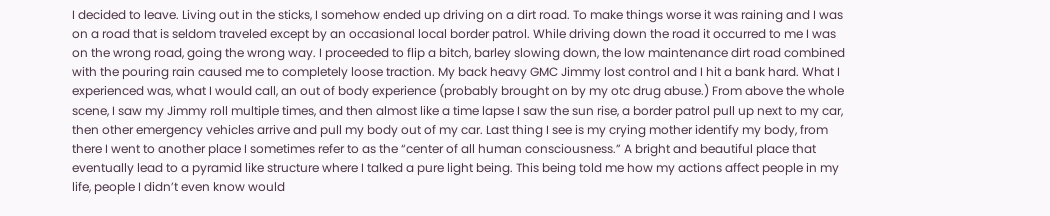I decided to leave. Living out in the sticks, I somehow ended up driving on a dirt road. To make things worse it was raining and I was on a road that is seldom traveled except by an occasional local border patrol. While driving down the road it occurred to me I was on the wrong road, going the wrong way. I proceeded to flip a bitch, barley slowing down, the low maintenance dirt road combined with the pouring rain caused me to completely loose traction. My back heavy GMC Jimmy lost control and I hit a bank hard. What I experienced was, what I would call, an out of body experience (probably brought on by my otc drug abuse.) From above the whole scene, I saw my Jimmy roll multiple times, and then almost like a time lapse I saw the sun rise, a border patrol pull up next to my car, then other emergency vehicles arrive and pull my body out of my car. Last thing I see is my crying mother identify my body, from there I went to another place I sometimes refer to as the “center of all human consciousness.” A bright and beautiful place that eventually lead to a pyramid like structure where I talked a pure light being. This being told me how my actions affect people in my life, people I didn’t even know would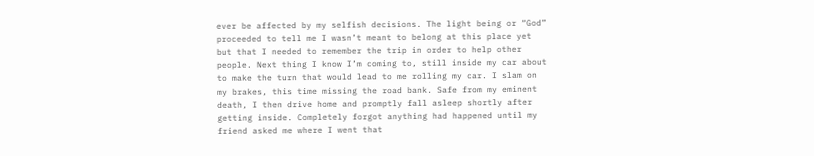ever be affected by my selfish decisions. The light being or “God” proceeded to tell me I wasn’t meant to belong at this place yet but that I needed to remember the trip in order to help other people. Next thing I know I’m coming to, still inside my car about to make the turn that would lead to me rolling my car. I slam on my brakes, this time missing the road bank. Safe from my eminent death, I then drive home and promptly fall asleep shortly after getting inside. Completely forgot anything had happened until my friend asked me where I went that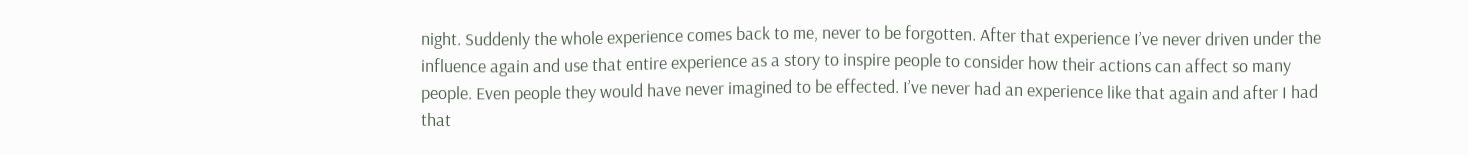night. Suddenly the whole experience comes back to me, never to be forgotten. After that experience I’ve never driven under the influence again and use that entire experience as a story to inspire people to consider how their actions can affect so many people. Even people they would have never imagined to be effected. I’ve never had an experience like that again and after I had that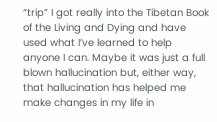“trip” I got really into the Tibetan Book of the Living and Dying and have used what I’ve learned to help anyone I can. Maybe it was just a full blown hallucination but, either way, that hallucination has helped me make changes in my life in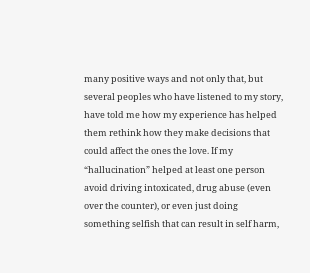many positive ways and not only that, but several peoples who have listened to my story, have told me how my experience has helped them rethink how they make decisions that could affect the ones the love. If my “hallucination” helped at least one person avoid driving intoxicated, drug abuse (even over the counter), or even just doing something selfish that can result in self harm,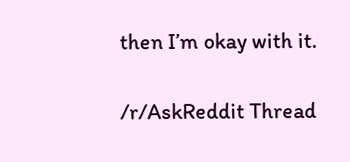then I’m okay with it.

/r/AskReddit Thread